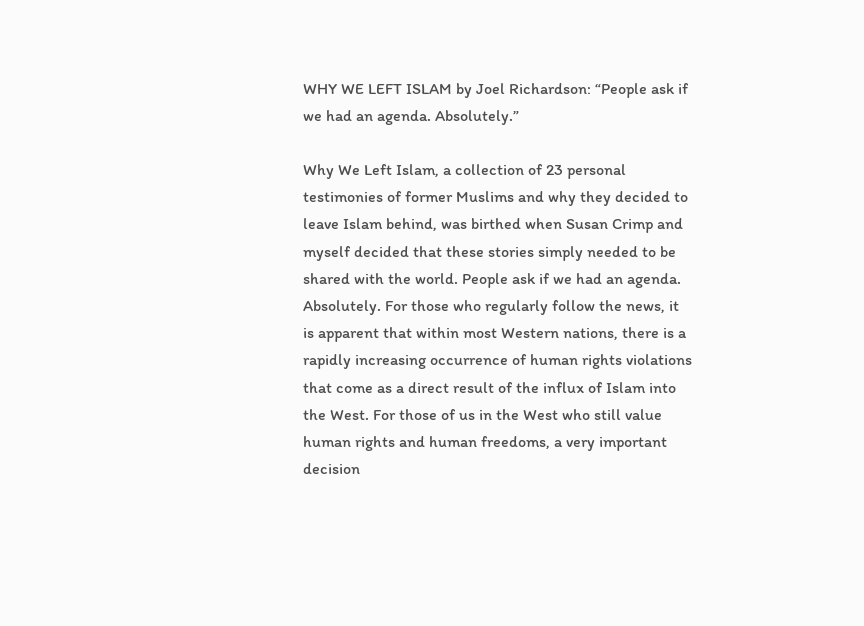WHY WE LEFT ISLAM by Joel Richardson: “People ask if we had an agenda. Absolutely.”

Why We Left Islam, a collection of 23 personal testimonies of former Muslims and why they decided to leave Islam behind, was birthed when Susan Crimp and myself decided that these stories simply needed to be shared with the world. People ask if we had an agenda. Absolutely. For those who regularly follow the news, it is apparent that within most Western nations, there is a rapidly increasing occurrence of human rights violations that come as a direct result of the influx of Islam into the West. For those of us in the West who still value human rights and human freedoms, a very important decision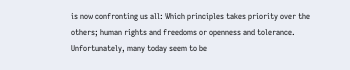is now confronting us all: Which principles takes priority over the others; human rights and freedoms or openness and tolerance. Unfortunately, many today seem to be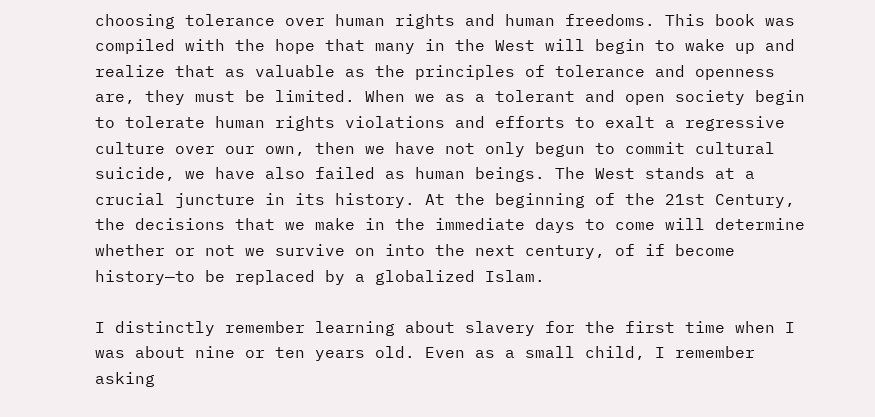choosing tolerance over human rights and human freedoms. This book was compiled with the hope that many in the West will begin to wake up and realize that as valuable as the principles of tolerance and openness are, they must be limited. When we as a tolerant and open society begin to tolerate human rights violations and efforts to exalt a regressive culture over our own, then we have not only begun to commit cultural suicide, we have also failed as human beings. The West stands at a crucial juncture in its history. At the beginning of the 21st Century, the decisions that we make in the immediate days to come will determine whether or not we survive on into the next century, of if become history—to be replaced by a globalized Islam.

I distinctly remember learning about slavery for the first time when I was about nine or ten years old. Even as a small child, I remember asking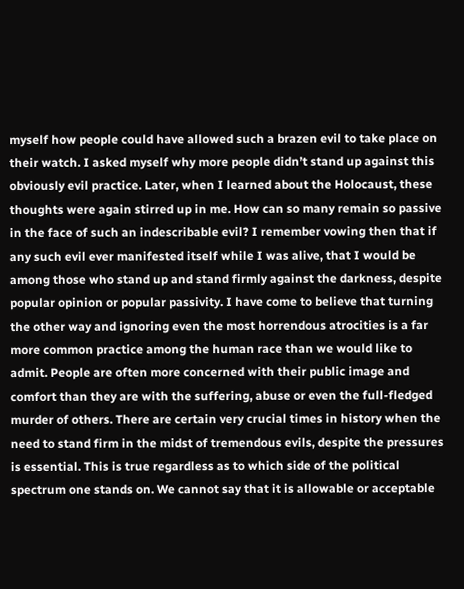myself how people could have allowed such a brazen evil to take place on their watch. I asked myself why more people didn’t stand up against this obviously evil practice. Later, when I learned about the Holocaust, these thoughts were again stirred up in me. How can so many remain so passive in the face of such an indescribable evil? I remember vowing then that if any such evil ever manifested itself while I was alive, that I would be among those who stand up and stand firmly against the darkness, despite popular opinion or popular passivity. I have come to believe that turning the other way and ignoring even the most horrendous atrocities is a far more common practice among the human race than we would like to admit. People are often more concerned with their public image and comfort than they are with the suffering, abuse or even the full-fledged murder of others. There are certain very crucial times in history when the need to stand firm in the midst of tremendous evils, despite the pressures is essential. This is true regardless as to which side of the political spectrum one stands on. We cannot say that it is allowable or acceptable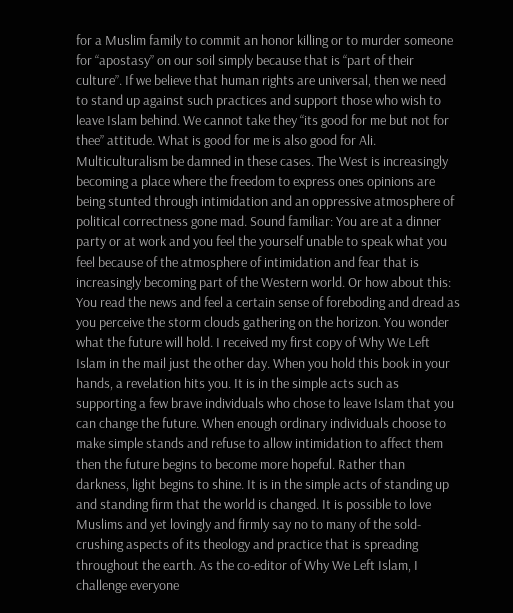for a Muslim family to commit an honor killing or to murder someone for “apostasy” on our soil simply because that is “part of their culture”. If we believe that human rights are universal, then we need to stand up against such practices and support those who wish to leave Islam behind. We cannot take they “its good for me but not for thee” attitude. What is good for me is also good for Ali. Multiculturalism be damned in these cases. The West is increasingly becoming a place where the freedom to express ones opinions are being stunted through intimidation and an oppressive atmosphere of political correctness gone mad. Sound familiar: You are at a dinner party or at work and you feel the yourself unable to speak what you feel because of the atmosphere of intimidation and fear that is increasingly becoming part of the Western world. Or how about this: You read the news and feel a certain sense of foreboding and dread as you perceive the storm clouds gathering on the horizon. You wonder what the future will hold. I received my first copy of Why We Left Islam in the mail just the other day. When you hold this book in your hands, a revelation hits you. It is in the simple acts such as supporting a few brave individuals who chose to leave Islam that you can change the future. When enough ordinary individuals choose to make simple stands and refuse to allow intimidation to affect them then the future begins to become more hopeful. Rather than darkness, light begins to shine. It is in the simple acts of standing up and standing firm that the world is changed. It is possible to love Muslims and yet lovingly and firmly say no to many of the sold-crushing aspects of its theology and practice that is spreading throughout the earth. As the co-editor of Why We Left Islam, I challenge everyone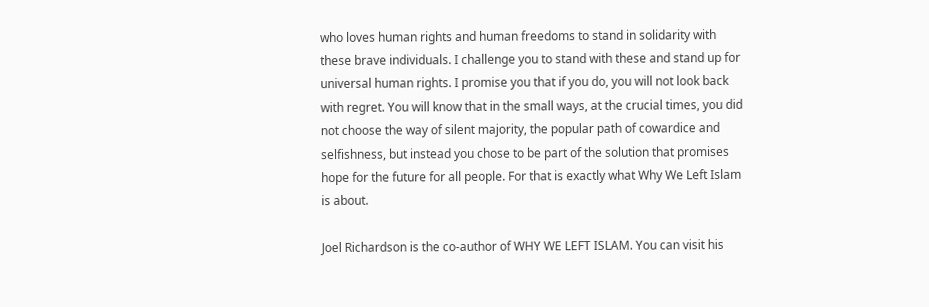who loves human rights and human freedoms to stand in solidarity with these brave individuals. I challenge you to stand with these and stand up for universal human rights. I promise you that if you do, you will not look back with regret. You will know that in the small ways, at the crucial times, you did not choose the way of silent majority, the popular path of cowardice and selfishness, but instead you chose to be part of the solution that promises hope for the future for all people. For that is exactly what Why We Left Islam is about.

Joel Richardson is the co-author of WHY WE LEFT ISLAM. You can visit his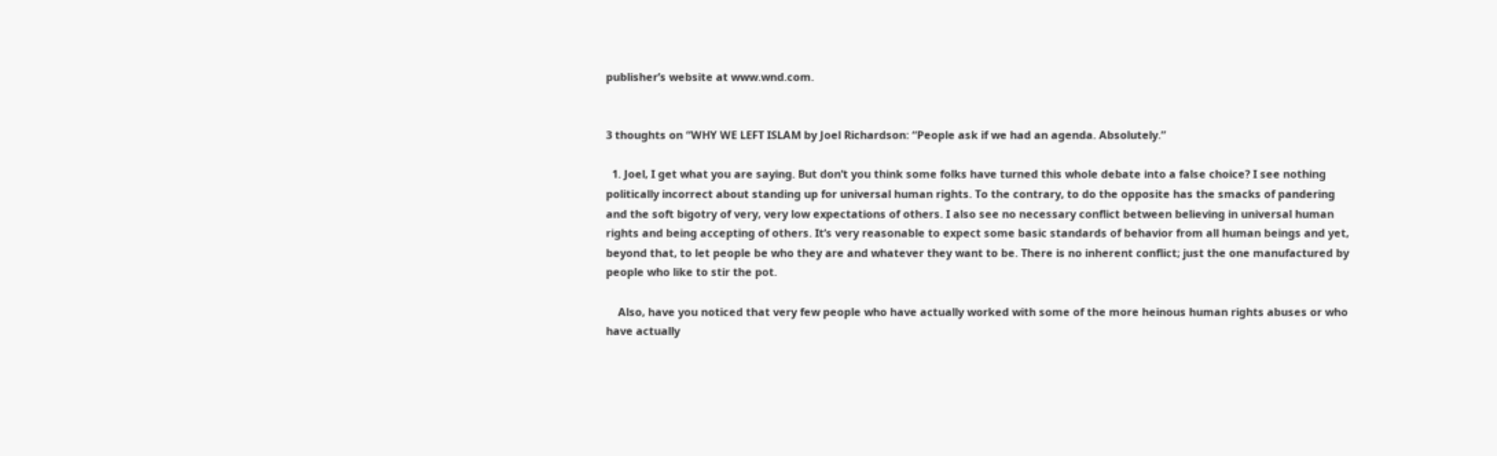publisher’s website at www.wnd.com.


3 thoughts on “WHY WE LEFT ISLAM by Joel Richardson: “People ask if we had an agenda. Absolutely.”

  1. Joel, I get what you are saying. But don’t you think some folks have turned this whole debate into a false choice? I see nothing politically incorrect about standing up for universal human rights. To the contrary, to do the opposite has the smacks of pandering and the soft bigotry of very, very low expectations of others. I also see no necessary conflict between believing in universal human rights and being accepting of others. It’s very reasonable to expect some basic standards of behavior from all human beings and yet, beyond that, to let people be who they are and whatever they want to be. There is no inherent conflict; just the one manufactured by people who like to stir the pot.

    Also, have you noticed that very few people who have actually worked with some of the more heinous human rights abuses or who have actually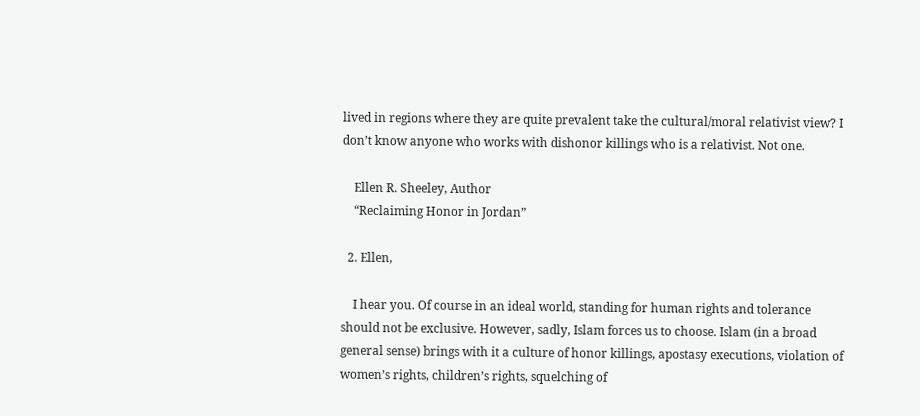lived in regions where they are quite prevalent take the cultural/moral relativist view? I don’t know anyone who works with dishonor killings who is a relativist. Not one.

    Ellen R. Sheeley, Author
    “Reclaiming Honor in Jordan”

  2. Ellen,

    I hear you. Of course in an ideal world, standing for human rights and tolerance should not be exclusive. However, sadly, Islam forces us to choose. Islam (in a broad general sense) brings with it a culture of honor killings, apostasy executions, violation of women’s rights, children’s rights, squelching of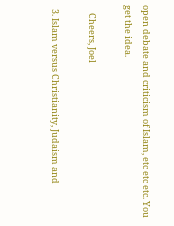open debate and criticism of Islam, etc etc etc. You get the idea.

    Cheers, Joel

  3. Islam versus Christianity, Judaism and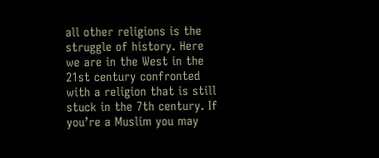all other religions is the struggle of history. Here we are in the West in the 21st century confronted with a religion that is still stuck in the 7th century. If you’re a Muslim you may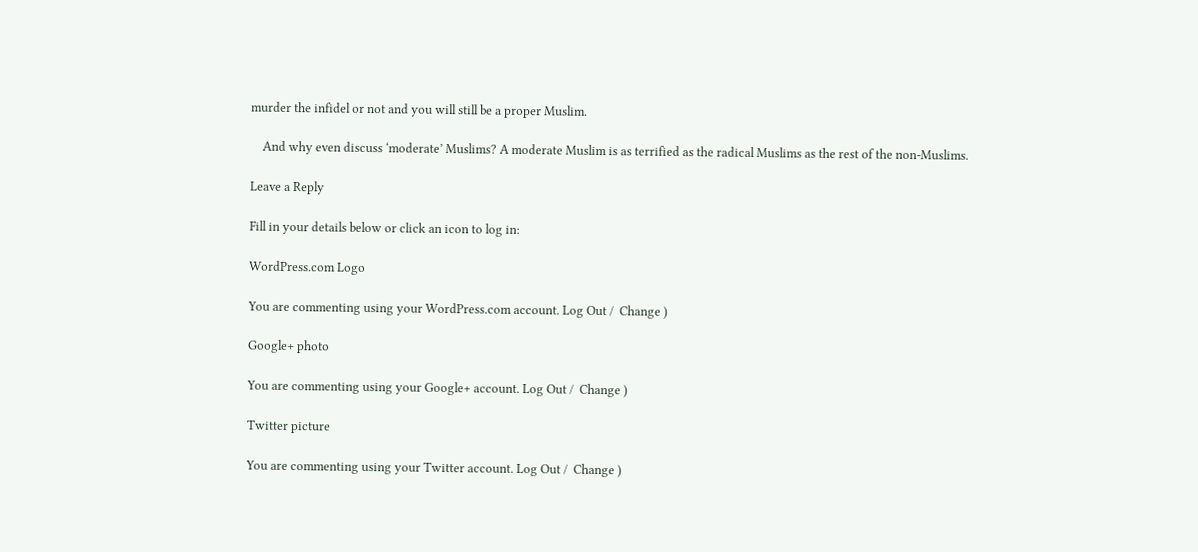murder the infidel or not and you will still be a proper Muslim.

    And why even discuss ‘moderate’ Muslims? A moderate Muslim is as terrified as the radical Muslims as the rest of the non-Muslims.

Leave a Reply

Fill in your details below or click an icon to log in:

WordPress.com Logo

You are commenting using your WordPress.com account. Log Out /  Change )

Google+ photo

You are commenting using your Google+ account. Log Out /  Change )

Twitter picture

You are commenting using your Twitter account. Log Out /  Change )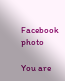Facebook photo

You are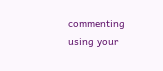commenting using your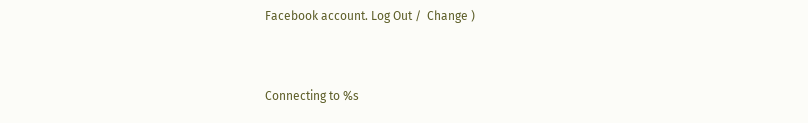Facebook account. Log Out /  Change )


Connecting to %s